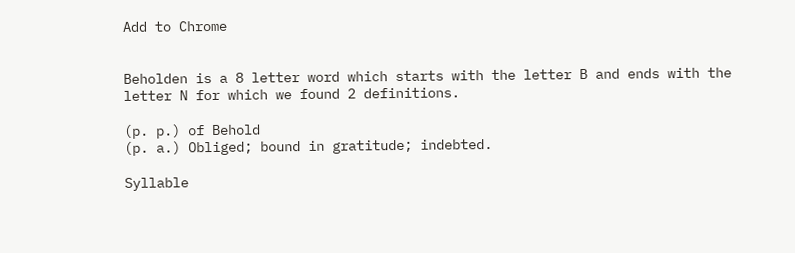Add to Chrome


Beholden is a 8 letter word which starts with the letter B and ends with the letter N for which we found 2 definitions.

(p. p.) of Behold
(p. a.) Obliged; bound in gratitude; indebted.

Syllable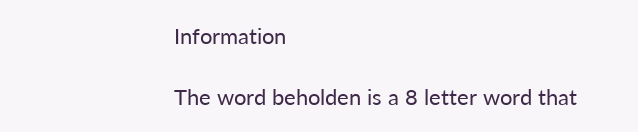Information

The word beholden is a 8 letter word that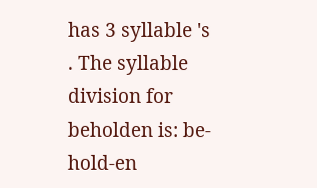has 3 syllable 's . The syllable division for beholden is: be-hold-en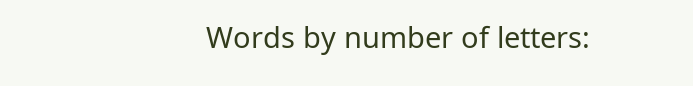Words by number of letters: